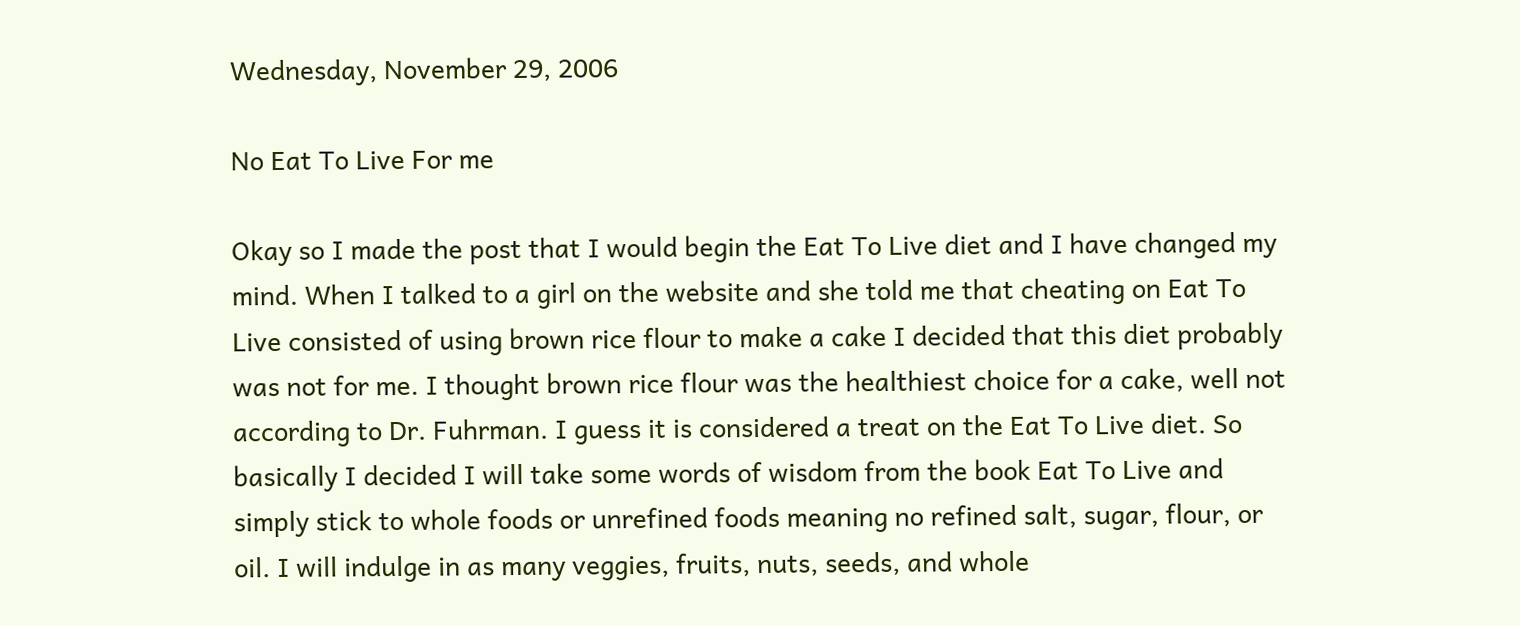Wednesday, November 29, 2006

No Eat To Live For me

Okay so I made the post that I would begin the Eat To Live diet and I have changed my mind. When I talked to a girl on the website and she told me that cheating on Eat To Live consisted of using brown rice flour to make a cake I decided that this diet probably was not for me. I thought brown rice flour was the healthiest choice for a cake, well not according to Dr. Fuhrman. I guess it is considered a treat on the Eat To Live diet. So basically I decided I will take some words of wisdom from the book Eat To Live and simply stick to whole foods or unrefined foods meaning no refined salt, sugar, flour, or oil. I will indulge in as many veggies, fruits, nuts, seeds, and whole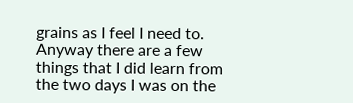grains as I feel I need to.
Anyway there are a few things that I did learn from the two days I was on the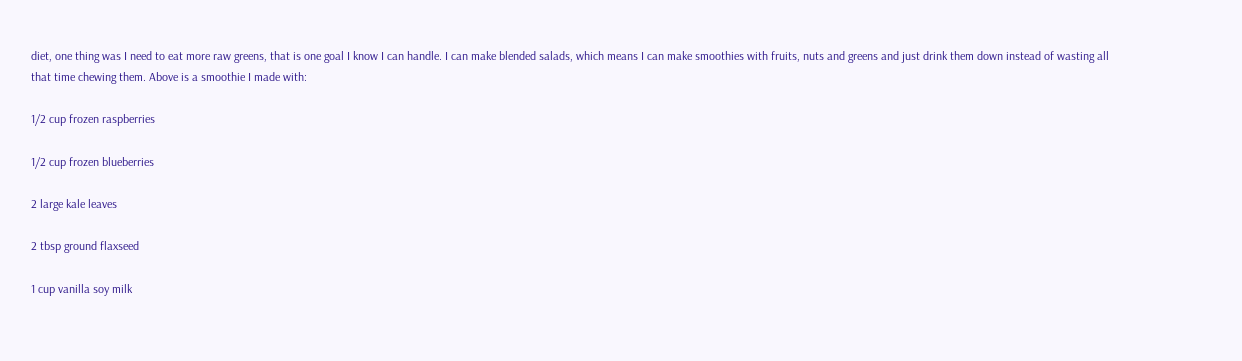diet, one thing was I need to eat more raw greens, that is one goal I know I can handle. I can make blended salads, which means I can make smoothies with fruits, nuts and greens and just drink them down instead of wasting all that time chewing them. Above is a smoothie I made with:

1/2 cup frozen raspberries

1/2 cup frozen blueberries

2 large kale leaves

2 tbsp ground flaxseed

1 cup vanilla soy milk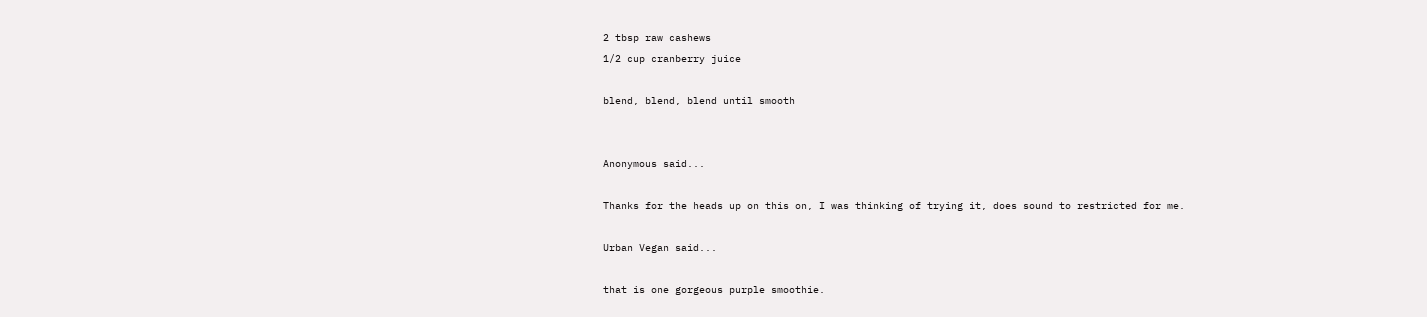2 tbsp raw cashews
1/2 cup cranberry juice

blend, blend, blend until smooth


Anonymous said...

Thanks for the heads up on this on, I was thinking of trying it, does sound to restricted for me.

Urban Vegan said...

that is one gorgeous purple smoothie.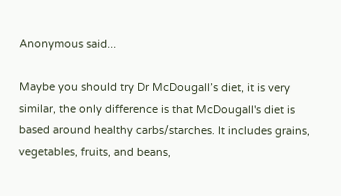Anonymous said...

Maybe you should try Dr McDougall’s diet, it is very similar, the only difference is that McDougall's diet is based around healthy carbs/starches. It includes grains, vegetables, fruits, and beans,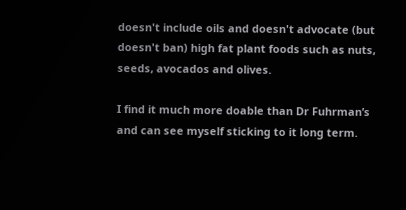doesn't include oils and doesn't advocate (but doesn't ban) high fat plant foods such as nuts, seeds, avocados and olives.

I find it much more doable than Dr Fuhrman’s and can see myself sticking to it long term.